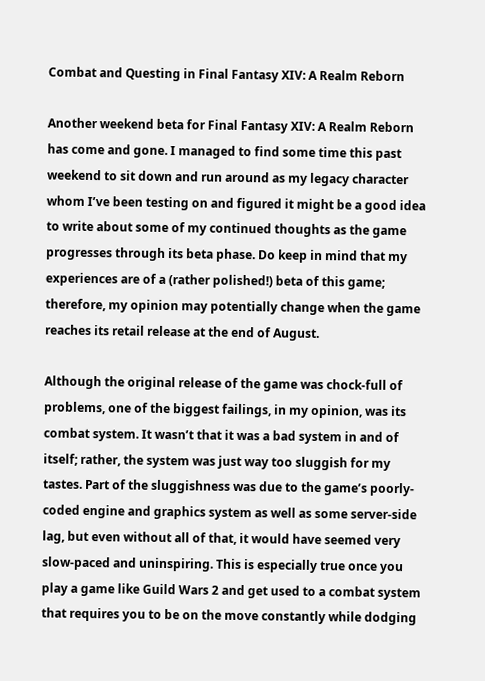Combat and Questing in Final Fantasy XIV: A Realm Reborn

Another weekend beta for Final Fantasy XIV: A Realm Reborn has come and gone. I managed to find some time this past weekend to sit down and run around as my legacy character whom I’ve been testing on and figured it might be a good idea to write about some of my continued thoughts as the game progresses through its beta phase. Do keep in mind that my experiences are of a (rather polished!) beta of this game; therefore, my opinion may potentially change when the game reaches its retail release at the end of August.

Although the original release of the game was chock-full of problems, one of the biggest failings, in my opinion, was its combat system. It wasn’t that it was a bad system in and of itself; rather, the system was just way too sluggish for my tastes. Part of the sluggishness was due to the game’s poorly-coded engine and graphics system as well as some server-side lag, but even without all of that, it would have seemed very slow-paced and uninspiring. This is especially true once you play a game like Guild Wars 2 and get used to a combat system that requires you to be on the move constantly while dodging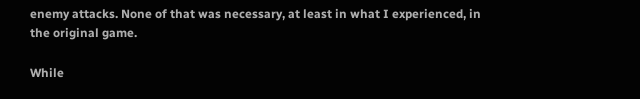enemy attacks. None of that was necessary, at least in what I experienced, in the original game.

While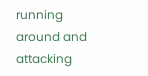running around and attacking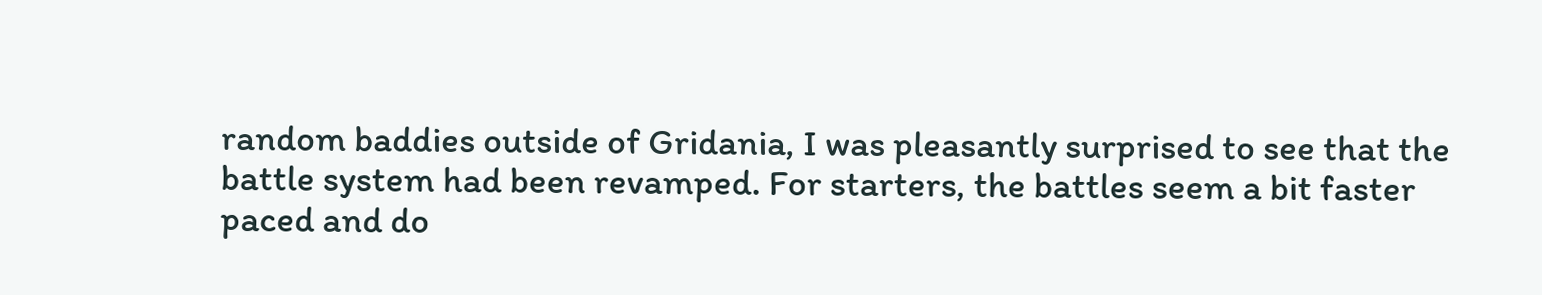random baddies outside of Gridania, I was pleasantly surprised to see that the battle system had been revamped. For starters, the battles seem a bit faster paced and do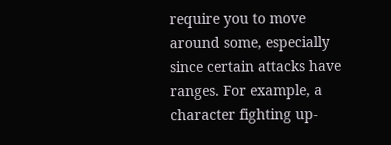require you to move around some, especially since certain attacks have ranges. For example, a character fighting up-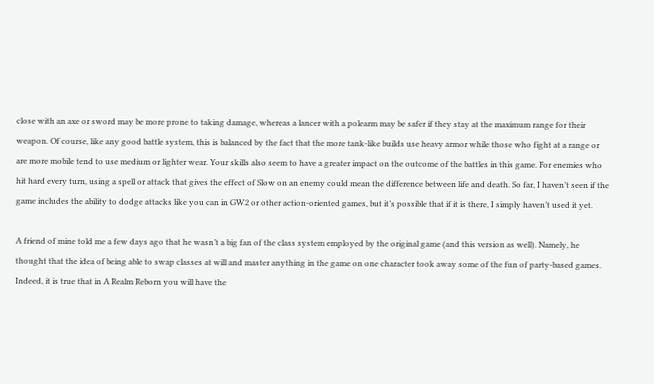close with an axe or sword may be more prone to taking damage, whereas a lancer with a polearm may be safer if they stay at the maximum range for their weapon. Of course, like any good battle system, this is balanced by the fact that the more tank-like builds use heavy armor while those who fight at a range or are more mobile tend to use medium or lighter wear. Your skills also seem to have a greater impact on the outcome of the battles in this game. For enemies who hit hard every turn, using a spell or attack that gives the effect of Slow on an enemy could mean the difference between life and death. So far, I haven’t seen if the game includes the ability to dodge attacks like you can in GW2 or other action-oriented games, but it’s possible that if it is there, I simply haven’t used it yet.

A friend of mine told me a few days ago that he wasn’t a big fan of the class system employed by the original game (and this version as well). Namely, he thought that the idea of being able to swap classes at will and master anything in the game on one character took away some of the fun of party-based games. Indeed, it is true that in A Realm Reborn you will have the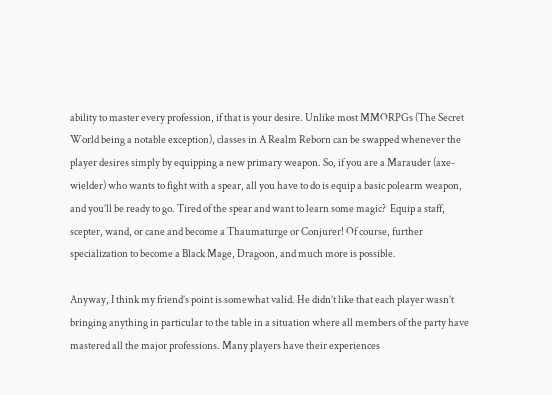ability to master every profession, if that is your desire. Unlike most MMORPGs (The Secret World being a notable exception), classes in A Realm Reborn can be swapped whenever the player desires simply by equipping a new primary weapon. So, if you are a Marauder (axe-wielder) who wants to fight with a spear, all you have to do is equip a basic polearm weapon, and you’ll be ready to go. Tired of the spear and want to learn some magic?  Equip a staff, scepter, wand, or cane and become a Thaumaturge or Conjurer! Of course, further specialization to become a Black Mage, Dragoon, and much more is possible.

Anyway, I think my friend’s point is somewhat valid. He didn’t like that each player wasn’t bringing anything in particular to the table in a situation where all members of the party have mastered all the major professions. Many players have their experiences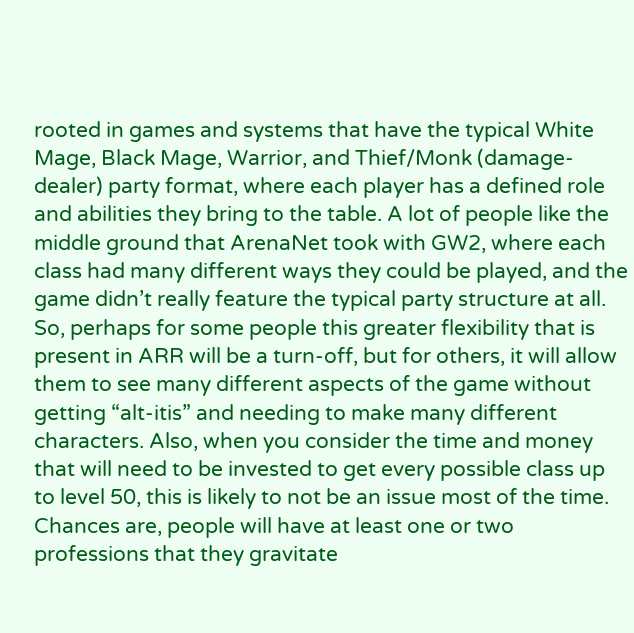rooted in games and systems that have the typical White Mage, Black Mage, Warrior, and Thief/Monk (damage-dealer) party format, where each player has a defined role and abilities they bring to the table. A lot of people like the middle ground that ArenaNet took with GW2, where each class had many different ways they could be played, and the game didn’t really feature the typical party structure at all. So, perhaps for some people this greater flexibility that is present in ARR will be a turn-off, but for others, it will allow them to see many different aspects of the game without getting “alt-itis” and needing to make many different characters. Also, when you consider the time and money that will need to be invested to get every possible class up to level 50, this is likely to not be an issue most of the time. Chances are, people will have at least one or two professions that they gravitate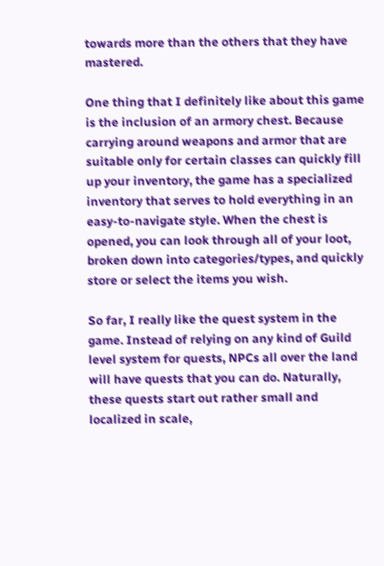towards more than the others that they have mastered.

One thing that I definitely like about this game is the inclusion of an armory chest. Because carrying around weapons and armor that are suitable only for certain classes can quickly fill up your inventory, the game has a specialized inventory that serves to hold everything in an easy-to-navigate style. When the chest is opened, you can look through all of your loot, broken down into categories/types, and quickly store or select the items you wish.

So far, I really like the quest system in the game. Instead of relying on any kind of Guild level system for quests, NPCs all over the land will have quests that you can do. Naturally, these quests start out rather small and localized in scale,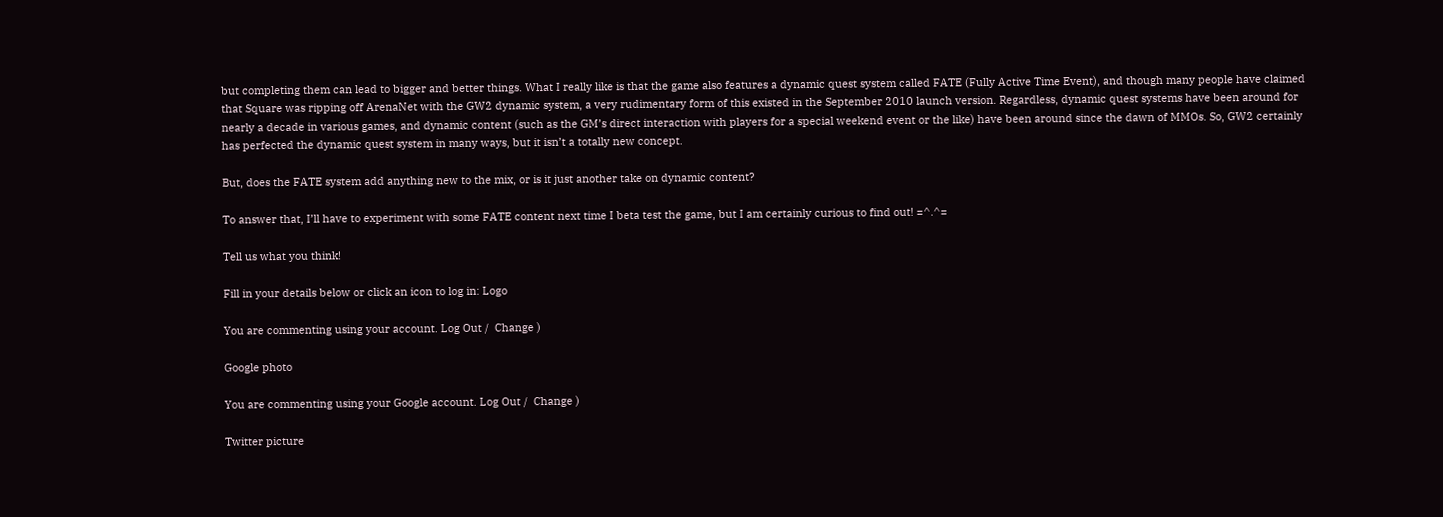but completing them can lead to bigger and better things. What I really like is that the game also features a dynamic quest system called FATE (Fully Active Time Event), and though many people have claimed that Square was ripping off ArenaNet with the GW2 dynamic system, a very rudimentary form of this existed in the September 2010 launch version. Regardless, dynamic quest systems have been around for nearly a decade in various games, and dynamic content (such as the GM’s direct interaction with players for a special weekend event or the like) have been around since the dawn of MMOs. So, GW2 certainly has perfected the dynamic quest system in many ways, but it isn’t a totally new concept.

But, does the FATE system add anything new to the mix, or is it just another take on dynamic content?

To answer that, I’ll have to experiment with some FATE content next time I beta test the game, but I am certainly curious to find out! =^.^=

Tell us what you think!

Fill in your details below or click an icon to log in: Logo

You are commenting using your account. Log Out /  Change )

Google photo

You are commenting using your Google account. Log Out /  Change )

Twitter picture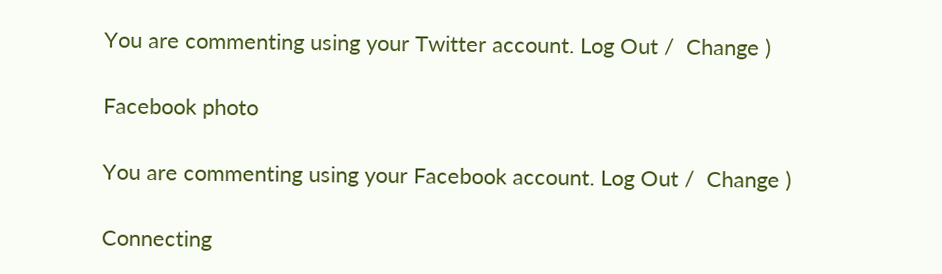You are commenting using your Twitter account. Log Out /  Change )

Facebook photo

You are commenting using your Facebook account. Log Out /  Change )

Connecting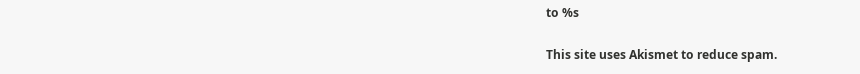to %s

This site uses Akismet to reduce spam.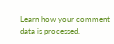Learn how your comment data is processed.